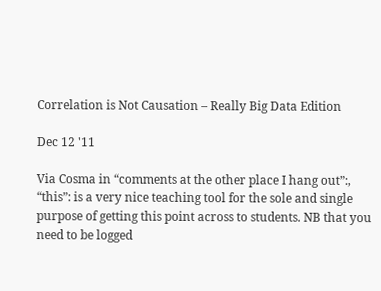Correlation is Not Causation – Really Big Data Edition

Dec 12 '11

Via Cosma in “comments at the other place I hang out”:, “this”: is a very nice teaching tool for the sole and single purpose of getting this point across to students. NB that you need to be logged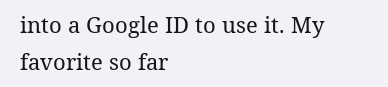into a Google ID to use it. My favorite so far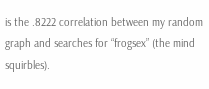is the .8222 correlation between my random graph and searches for “frogsex” (the mind squirbles).